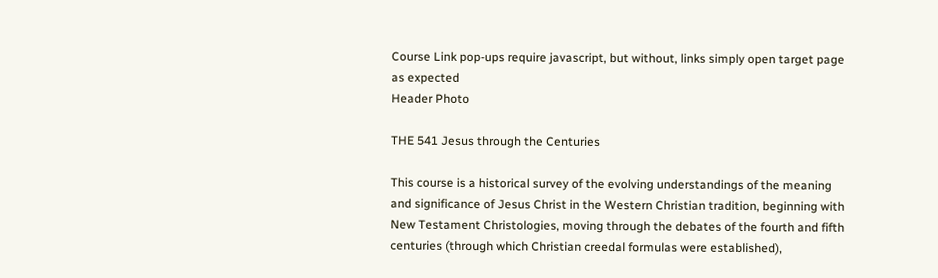Course Link pop-ups require javascript, but without, links simply open target page as expected
Header Photo

THE 541 Jesus through the Centuries

This course is a historical survey of the evolving understandings of the meaning and significance of Jesus Christ in the Western Christian tradition, beginning with New Testament Christologies, moving through the debates of the fourth and fifth centuries (through which Christian creedal formulas were established),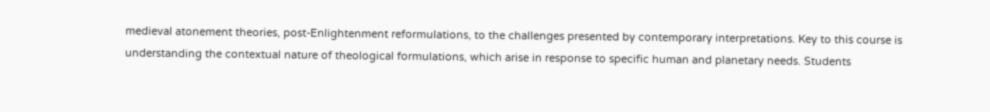medieval atonement theories, post-Enlightenment reformulations, to the challenges presented by contemporary interpretations. Key to this course is understanding the contextual nature of theological formulations, which arise in response to specific human and planetary needs. Students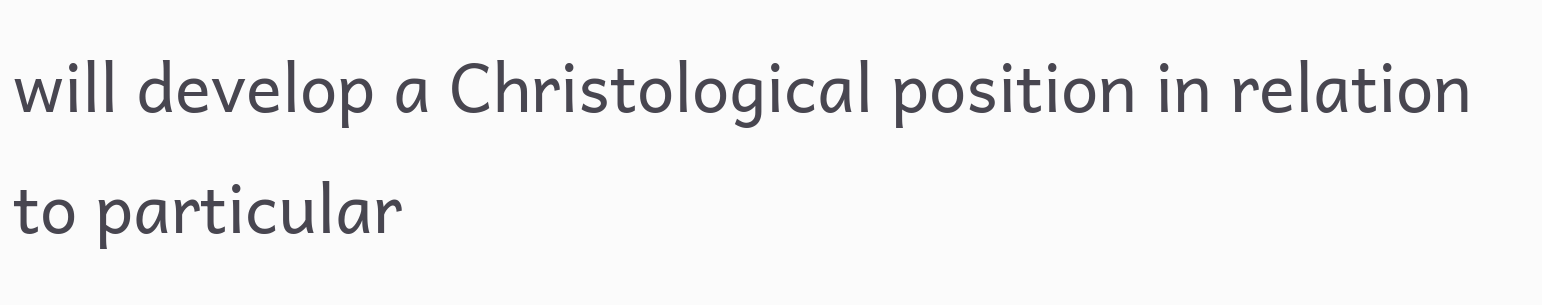will develop a Christological position in relation to particular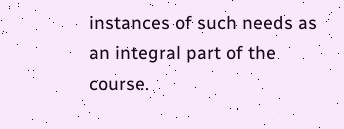instances of such needs as an integral part of the course.